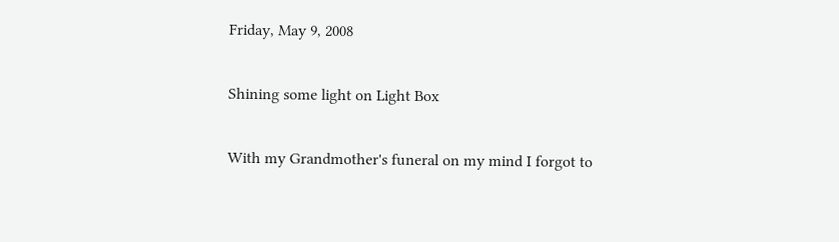Friday, May 9, 2008

Shining some light on Light Box

With my Grandmother's funeral on my mind I forgot to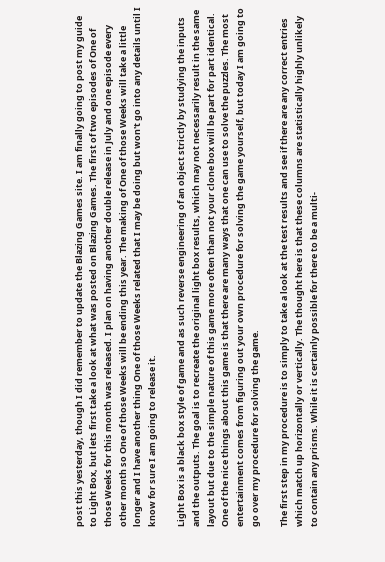post this yesterday, though I did remember to update the Blazing Games site. I am finally going to post my guide to Light Box, but lets first take a look at what was posted on Blazing Games. The first of two episodes of One of those Weeks for this month was released. I plan on having another double release in July and one episode every other month so One of those Weeks will be ending this year. The making of One of those Weeks will take a little longer and I have another thing One of those Weeks related that I may be doing but won't go into any details until I know for sure I am going to release it.

Light Box is a black box style of game and as such reverse engineering of an object strictly by studying the inputs and the outputs. The goal is to recreate the original light box results, which may not necessarily result in the same layout but due to the simple nature of this game more often than not your clone box will be part for part identical. One of the nice things about this game is that there are many ways that one can use to solve the puzzles. The most entertainment comes from figuring out your own procedure for solving the game yourself, but today I am going to go over my procedure for solving the game.

The first step in my procedure is to simply to take a look at the test results and see if there are any correct entries which match up horizontally or vertically. The thought here is that these columns are statistically highly unlikely to contain any prisms. While it is certainly possible for there to be a multi-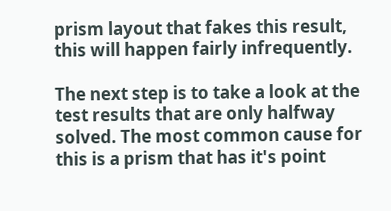prism layout that fakes this result, this will happen fairly infrequently.

The next step is to take a look at the test results that are only halfway solved. The most common cause for this is a prism that has it's point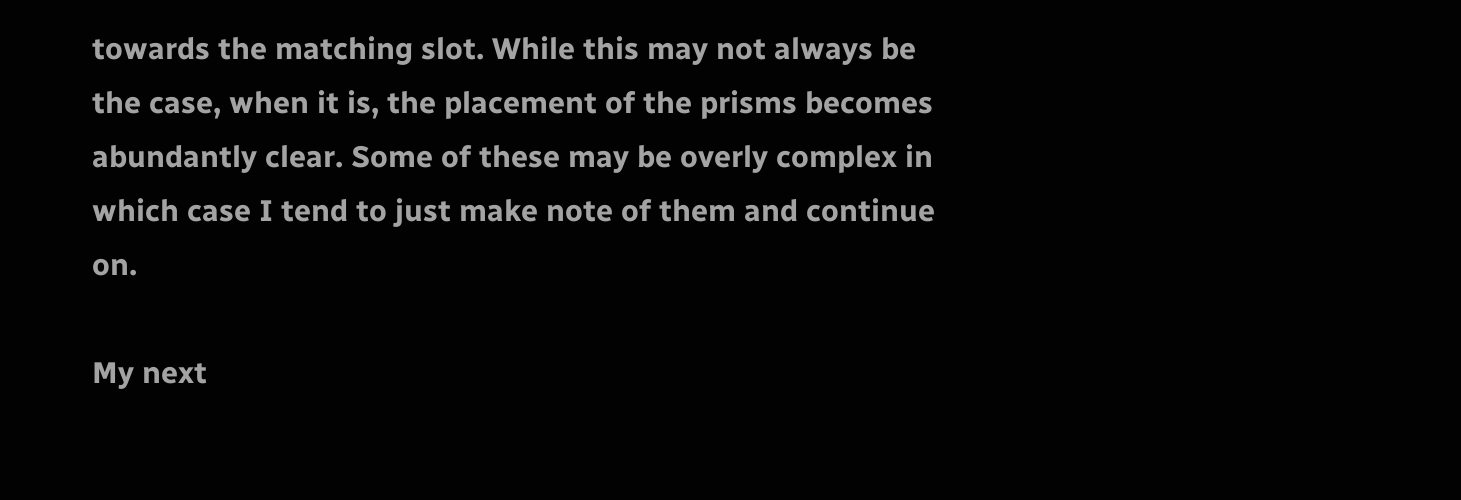towards the matching slot. While this may not always be the case, when it is, the placement of the prisms becomes abundantly clear. Some of these may be overly complex in which case I tend to just make note of them and continue on.

My next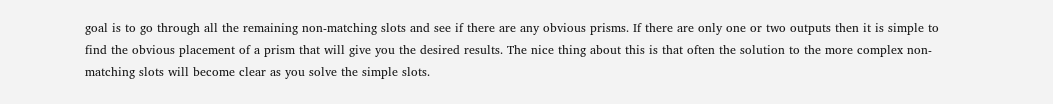goal is to go through all the remaining non-matching slots and see if there are any obvious prisms. If there are only one or two outputs then it is simple to find the obvious placement of a prism that will give you the desired results. The nice thing about this is that often the solution to the more complex non-matching slots will become clear as you solve the simple slots.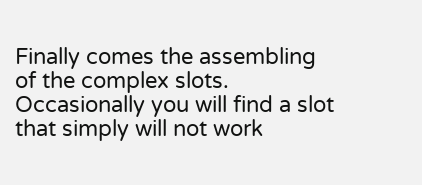Finally comes the assembling of the complex slots. Occasionally you will find a slot that simply will not work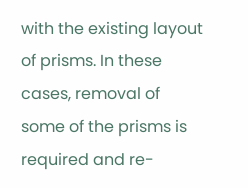with the existing layout of prisms. In these cases, removal of some of the prisms is required and re-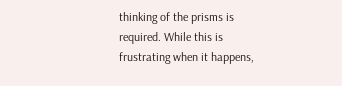thinking of the prisms is required. While this is frustrating when it happens,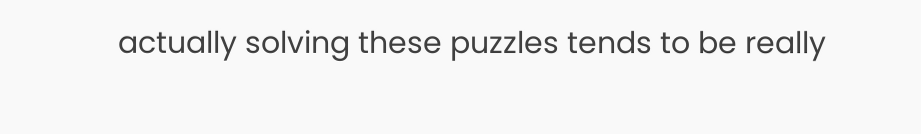actually solving these puzzles tends to be really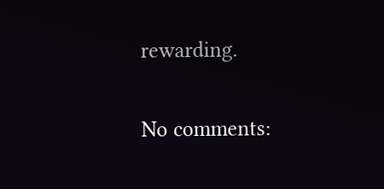rewarding.

No comments: